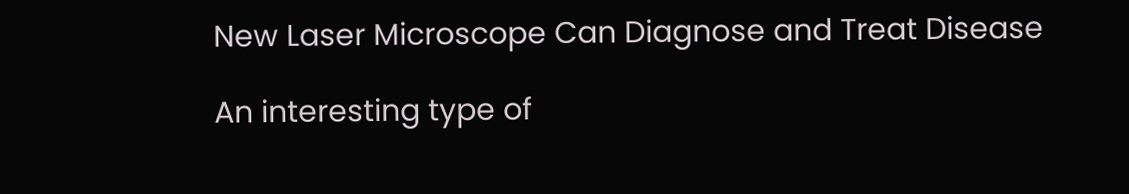New Laser Microscope Can Diagnose and Treat Disease

An interesting type of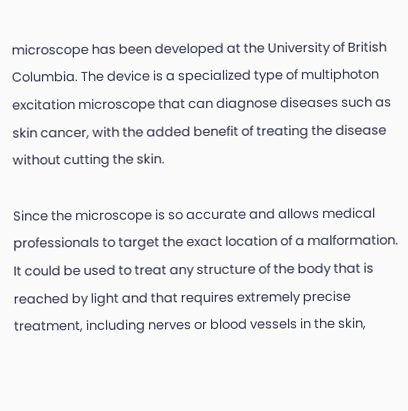microscope has been developed at the University of British Columbia. The device is a specialized type of multiphoton excitation microscope that can diagnose diseases such as skin cancer, with the added benefit of treating the disease without cutting the skin.

Since the microscope is so accurate and allows medical professionals to target the exact location of a malformation. It could be used to treat any structure of the body that is reached by light and that requires extremely precise treatment, including nerves or blood vessels in the skin,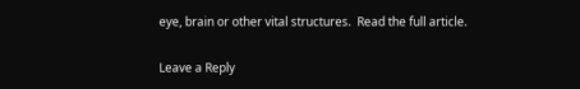eye, brain or other vital structures.  Read the full article.

Leave a Reply